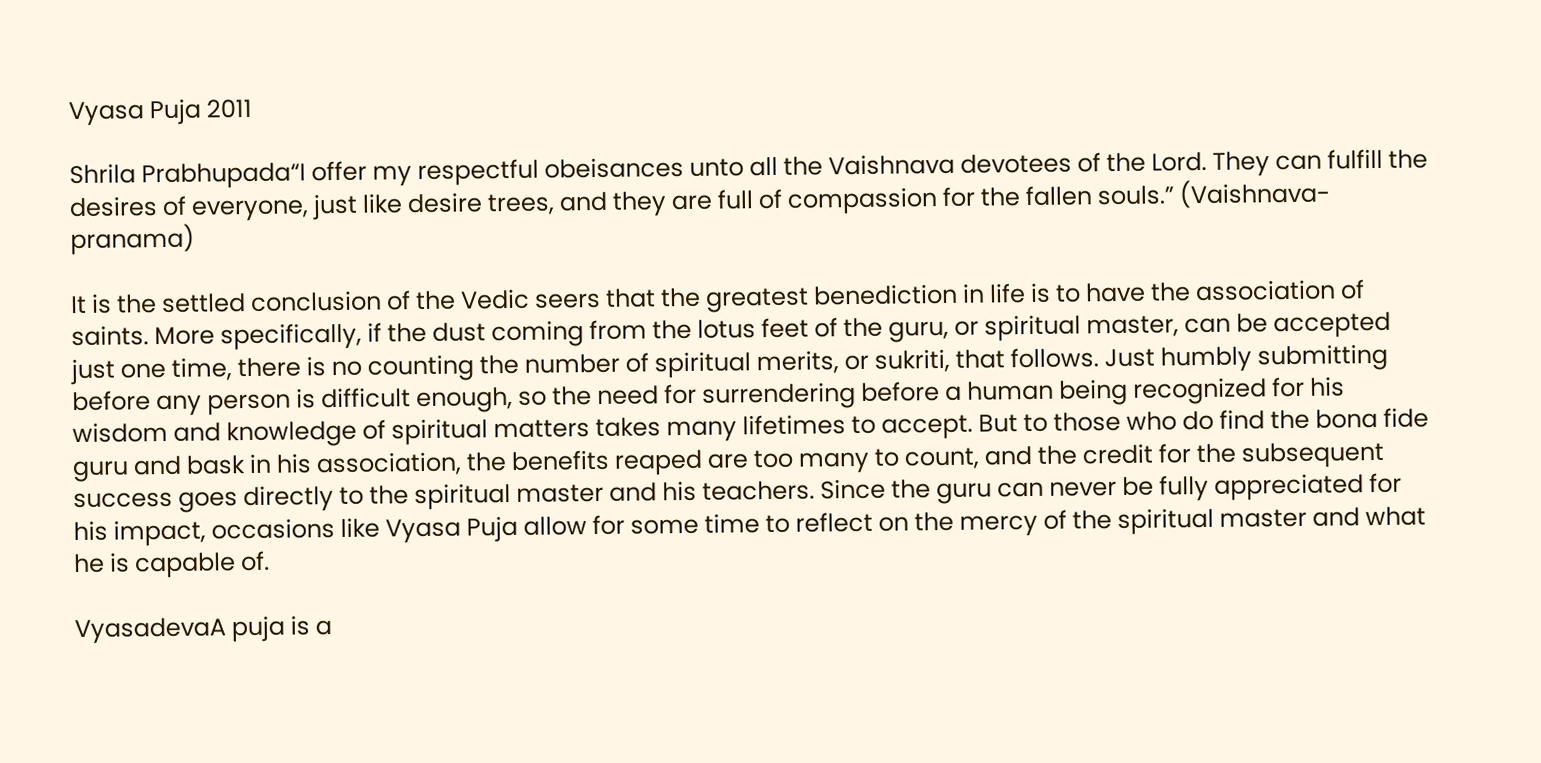Vyasa Puja 2011

Shrila Prabhupada“I offer my respectful obeisances unto all the Vaishnava devotees of the Lord. They can fulfill the desires of everyone, just like desire trees, and they are full of compassion for the fallen souls.” (Vaishnava-pranama)

It is the settled conclusion of the Vedic seers that the greatest benediction in life is to have the association of saints. More specifically, if the dust coming from the lotus feet of the guru, or spiritual master, can be accepted just one time, there is no counting the number of spiritual merits, or sukriti, that follows. Just humbly submitting before any person is difficult enough, so the need for surrendering before a human being recognized for his wisdom and knowledge of spiritual matters takes many lifetimes to accept. But to those who do find the bona fide guru and bask in his association, the benefits reaped are too many to count, and the credit for the subsequent success goes directly to the spiritual master and his teachers. Since the guru can never be fully appreciated for his impact, occasions like Vyasa Puja allow for some time to reflect on the mercy of the spiritual master and what he is capable of.

VyasadevaA puja is a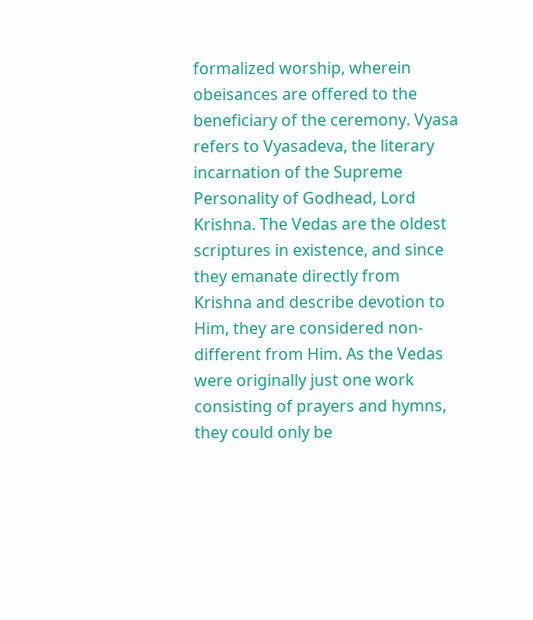formalized worship, wherein obeisances are offered to the beneficiary of the ceremony. Vyasa refers to Vyasadeva, the literary incarnation of the Supreme Personality of Godhead, Lord Krishna. The Vedas are the oldest scriptures in existence, and since they emanate directly from Krishna and describe devotion to Him, they are considered non-different from Him. As the Vedas were originally just one work consisting of prayers and hymns, they could only be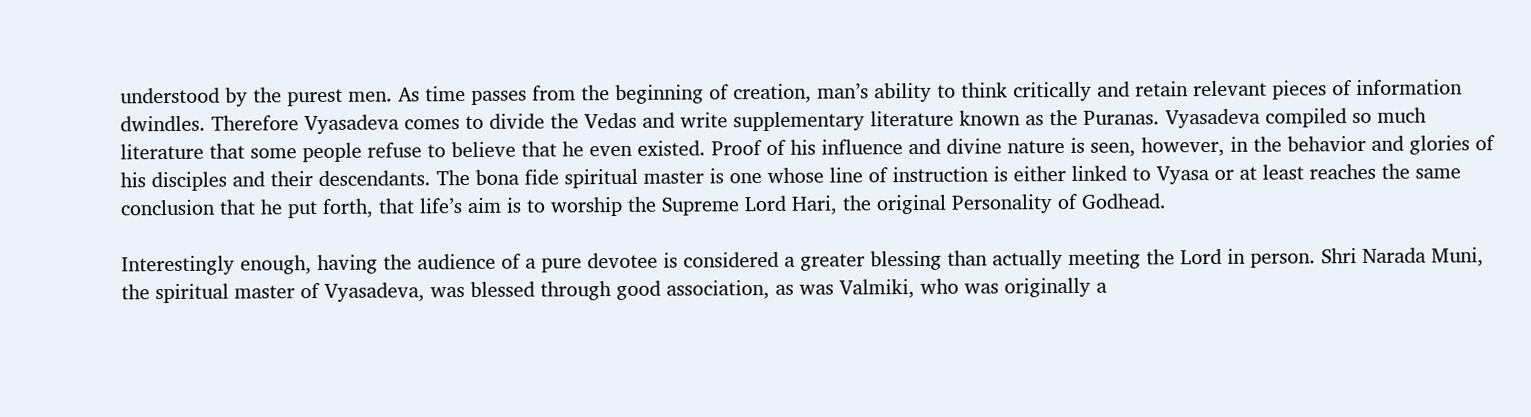understood by the purest men. As time passes from the beginning of creation, man’s ability to think critically and retain relevant pieces of information dwindles. Therefore Vyasadeva comes to divide the Vedas and write supplementary literature known as the Puranas. Vyasadeva compiled so much literature that some people refuse to believe that he even existed. Proof of his influence and divine nature is seen, however, in the behavior and glories of his disciples and their descendants. The bona fide spiritual master is one whose line of instruction is either linked to Vyasa or at least reaches the same conclusion that he put forth, that life’s aim is to worship the Supreme Lord Hari, the original Personality of Godhead.

Interestingly enough, having the audience of a pure devotee is considered a greater blessing than actually meeting the Lord in person. Shri Narada Muni, the spiritual master of Vyasadeva, was blessed through good association, as was Valmiki, who was originally a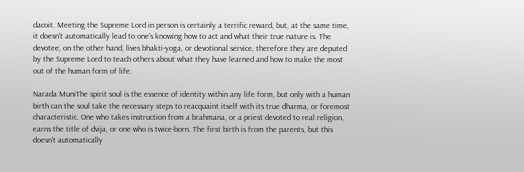dacoit. Meeting the Supreme Lord in person is certainly a terrific reward, but, at the same time, it doesn’t automatically lead to one’s knowing how to act and what their true nature is. The devotee, on the other hand, lives bhakti-yoga, or devotional service, therefore they are deputed by the Supreme Lord to teach others about what they have learned and how to make the most out of the human form of life.

Narada MuniThe spirit soul is the essence of identity within any life form, but only with a human birth can the soul take the necessary steps to reacquaint itself with its true dharma, or foremost characteristic. One who takes instruction from a brahmana, or a priest devoted to real religion, earns the title of dvija, or one who is twice-born. The first birth is from the parents, but this doesn’t automatically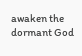awaken the dormant God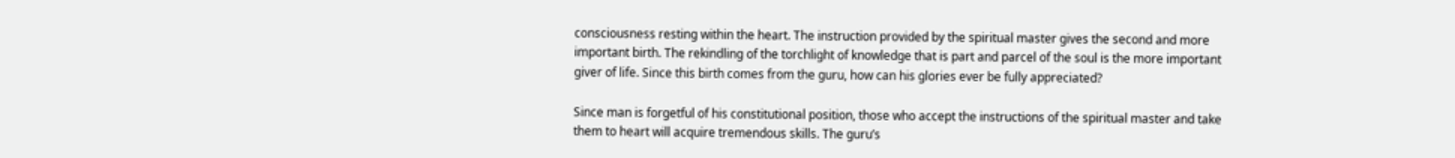consciousness resting within the heart. The instruction provided by the spiritual master gives the second and more important birth. The rekindling of the torchlight of knowledge that is part and parcel of the soul is the more important giver of life. Since this birth comes from the guru, how can his glories ever be fully appreciated?

Since man is forgetful of his constitutional position, those who accept the instructions of the spiritual master and take them to heart will acquire tremendous skills. The guru’s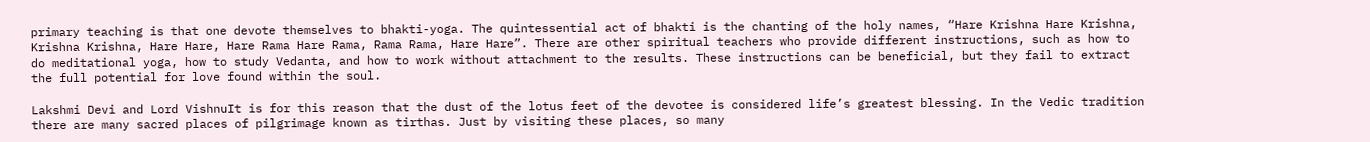primary teaching is that one devote themselves to bhakti-yoga. The quintessential act of bhakti is the chanting of the holy names, “Hare Krishna Hare Krishna, Krishna Krishna, Hare Hare, Hare Rama Hare Rama, Rama Rama, Hare Hare”. There are other spiritual teachers who provide different instructions, such as how to do meditational yoga, how to study Vedanta, and how to work without attachment to the results. These instructions can be beneficial, but they fail to extract the full potential for love found within the soul.

Lakshmi Devi and Lord VishnuIt is for this reason that the dust of the lotus feet of the devotee is considered life’s greatest blessing. In the Vedic tradition there are many sacred places of pilgrimage known as tirthas. Just by visiting these places, so many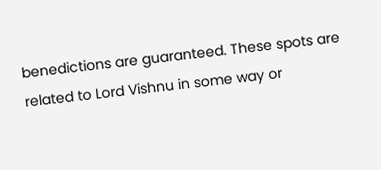benedictions are guaranteed. These spots are related to Lord Vishnu in some way or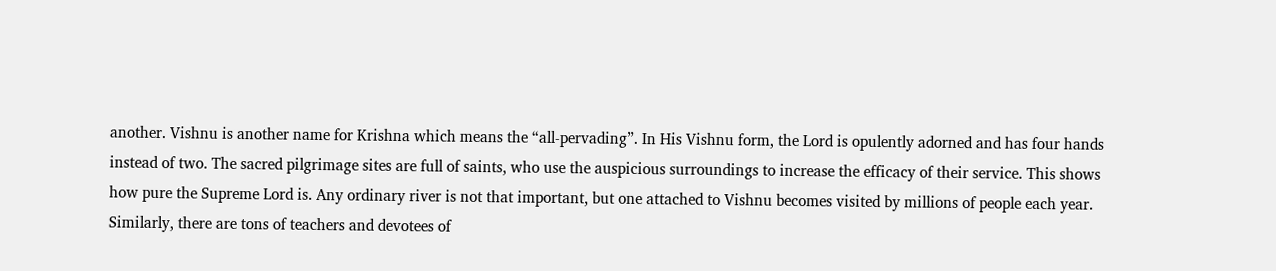another. Vishnu is another name for Krishna which means the “all-pervading”. In His Vishnu form, the Lord is opulently adorned and has four hands instead of two. The sacred pilgrimage sites are full of saints, who use the auspicious surroundings to increase the efficacy of their service. This shows how pure the Supreme Lord is. Any ordinary river is not that important, but one attached to Vishnu becomes visited by millions of people each year. Similarly, there are tons of teachers and devotees of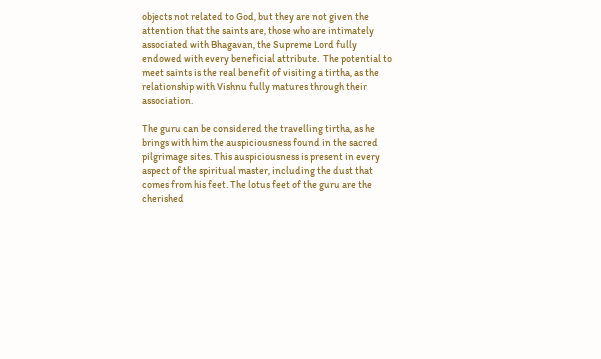objects not related to God, but they are not given the attention that the saints are, those who are intimately associated with Bhagavan, the Supreme Lord fully endowed with every beneficial attribute.  The potential to meet saints is the real benefit of visiting a tirtha, as the relationship with Vishnu fully matures through their association.

The guru can be considered the travelling tirtha, as he brings with him the auspiciousness found in the sacred pilgrimage sites. This auspiciousness is present in every aspect of the spiritual master, including the dust that comes from his feet. The lotus feet of the guru are the cherished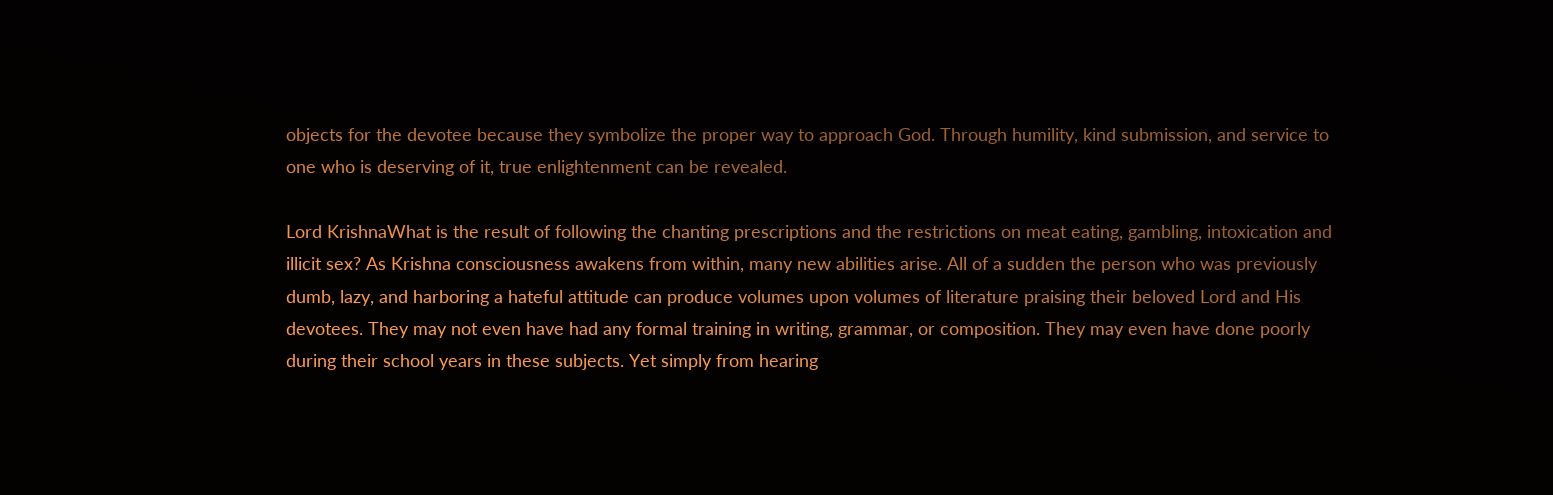objects for the devotee because they symbolize the proper way to approach God. Through humility, kind submission, and service to one who is deserving of it, true enlightenment can be revealed.

Lord KrishnaWhat is the result of following the chanting prescriptions and the restrictions on meat eating, gambling, intoxication and illicit sex? As Krishna consciousness awakens from within, many new abilities arise. All of a sudden the person who was previously dumb, lazy, and harboring a hateful attitude can produce volumes upon volumes of literature praising their beloved Lord and His devotees. They may not even have had any formal training in writing, grammar, or composition. They may even have done poorly during their school years in these subjects. Yet simply from hearing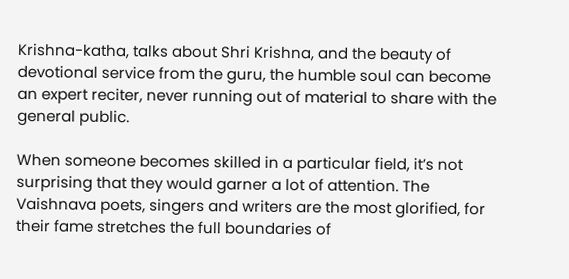Krishna-katha, talks about Shri Krishna, and the beauty of devotional service from the guru, the humble soul can become an expert reciter, never running out of material to share with the general public.

When someone becomes skilled in a particular field, it’s not surprising that they would garner a lot of attention. The Vaishnava poets, singers and writers are the most glorified, for their fame stretches the full boundaries of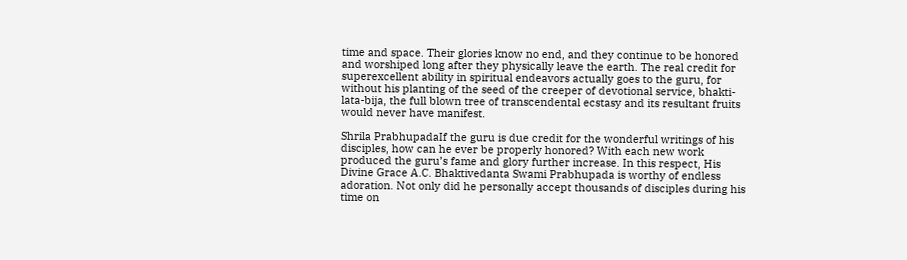time and space. Their glories know no end, and they continue to be honored and worshiped long after they physically leave the earth. The real credit for superexcellent ability in spiritual endeavors actually goes to the guru, for without his planting of the seed of the creeper of devotional service, bhakti-lata-bija, the full blown tree of transcendental ecstasy and its resultant fruits would never have manifest.

Shrila PrabhupadaIf the guru is due credit for the wonderful writings of his disciples, how can he ever be properly honored? With each new work produced the guru’s fame and glory further increase. In this respect, His Divine Grace A.C. Bhaktivedanta Swami Prabhupada is worthy of endless adoration. Not only did he personally accept thousands of disciples during his time on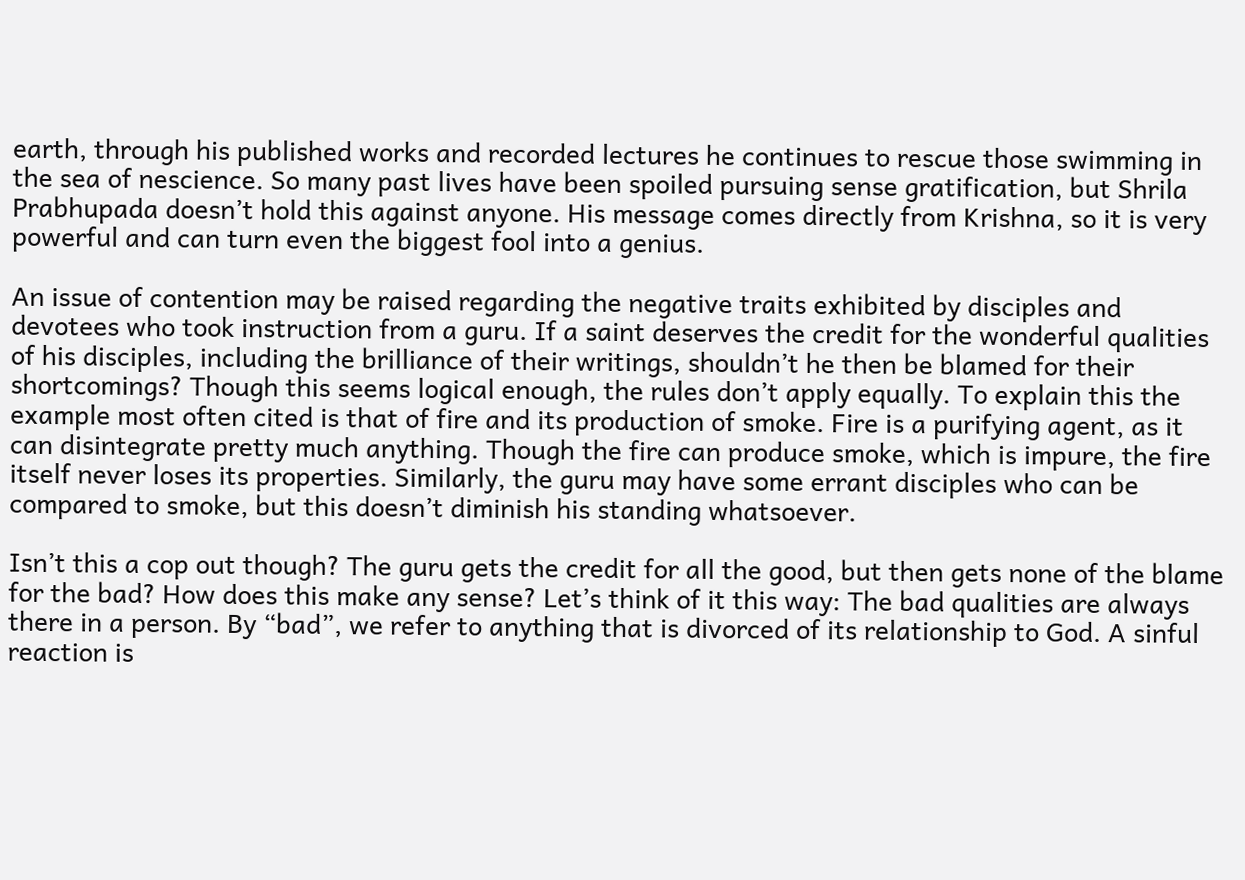earth, through his published works and recorded lectures he continues to rescue those swimming in the sea of nescience. So many past lives have been spoiled pursuing sense gratification, but Shrila Prabhupada doesn’t hold this against anyone. His message comes directly from Krishna, so it is very powerful and can turn even the biggest fool into a genius.

An issue of contention may be raised regarding the negative traits exhibited by disciples and devotees who took instruction from a guru. If a saint deserves the credit for the wonderful qualities of his disciples, including the brilliance of their writings, shouldn’t he then be blamed for their shortcomings? Though this seems logical enough, the rules don’t apply equally. To explain this the example most often cited is that of fire and its production of smoke. Fire is a purifying agent, as it can disintegrate pretty much anything. Though the fire can produce smoke, which is impure, the fire itself never loses its properties. Similarly, the guru may have some errant disciples who can be compared to smoke, but this doesn’t diminish his standing whatsoever.

Isn’t this a cop out though? The guru gets the credit for all the good, but then gets none of the blame for the bad? How does this make any sense? Let’s think of it this way: The bad qualities are always there in a person. By “bad”, we refer to anything that is divorced of its relationship to God. A sinful reaction is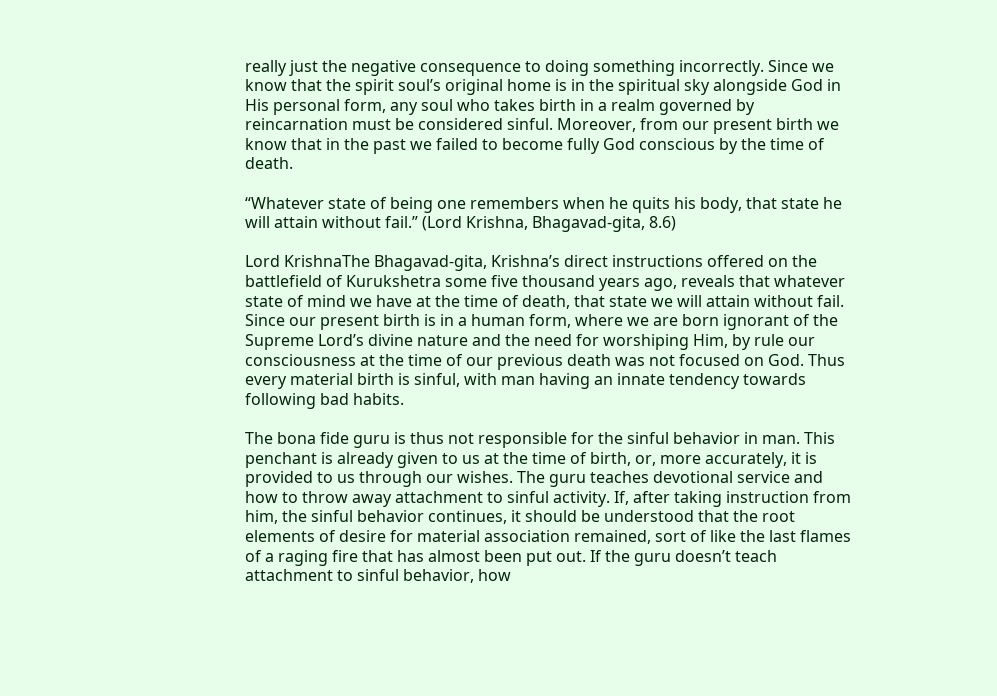really just the negative consequence to doing something incorrectly. Since we know that the spirit soul’s original home is in the spiritual sky alongside God in His personal form, any soul who takes birth in a realm governed by reincarnation must be considered sinful. Moreover, from our present birth we know that in the past we failed to become fully God conscious by the time of death.

“Whatever state of being one remembers when he quits his body, that state he will attain without fail.” (Lord Krishna, Bhagavad-gita, 8.6)

Lord KrishnaThe Bhagavad-gita, Krishna’s direct instructions offered on the battlefield of Kurukshetra some five thousand years ago, reveals that whatever state of mind we have at the time of death, that state we will attain without fail. Since our present birth is in a human form, where we are born ignorant of the Supreme Lord’s divine nature and the need for worshiping Him, by rule our consciousness at the time of our previous death was not focused on God. Thus every material birth is sinful, with man having an innate tendency towards following bad habits.

The bona fide guru is thus not responsible for the sinful behavior in man. This penchant is already given to us at the time of birth, or, more accurately, it is provided to us through our wishes. The guru teaches devotional service and how to throw away attachment to sinful activity. If, after taking instruction from him, the sinful behavior continues, it should be understood that the root elements of desire for material association remained, sort of like the last flames of a raging fire that has almost been put out. If the guru doesn’t teach attachment to sinful behavior, how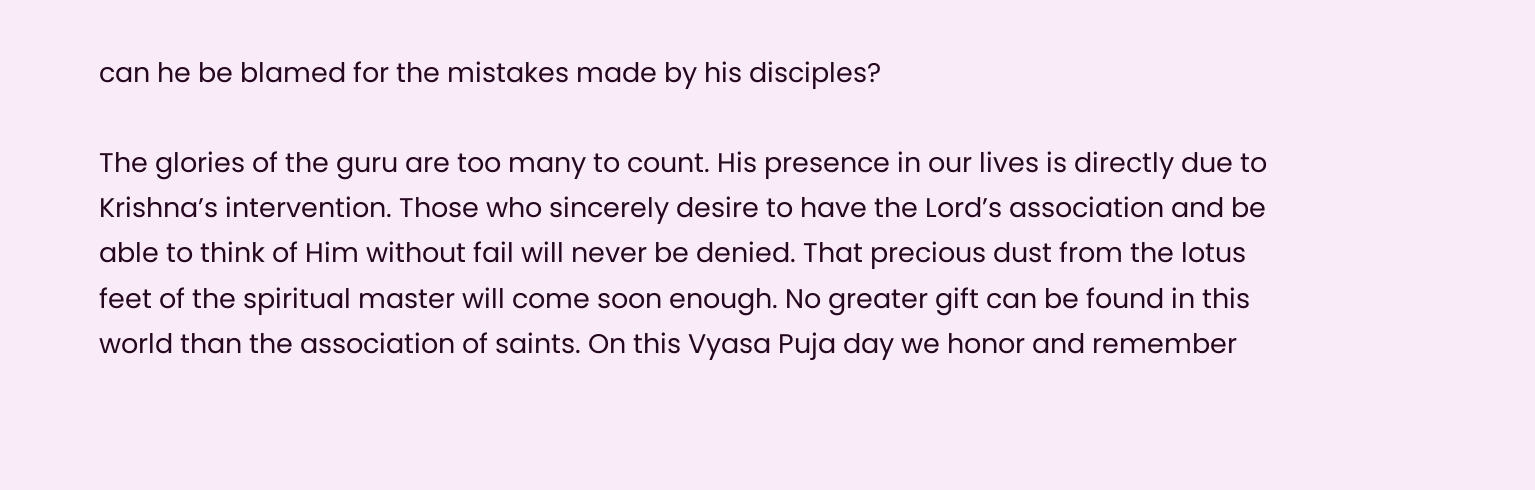can he be blamed for the mistakes made by his disciples?

The glories of the guru are too many to count. His presence in our lives is directly due to Krishna’s intervention. Those who sincerely desire to have the Lord’s association and be able to think of Him without fail will never be denied. That precious dust from the lotus feet of the spiritual master will come soon enough. No greater gift can be found in this world than the association of saints. On this Vyasa Puja day we honor and remember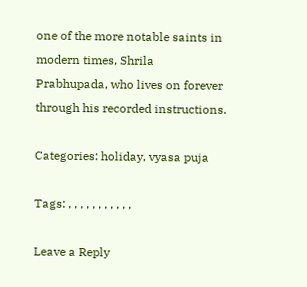one of the more notable saints in modern times, Shrila Prabhupada, who lives on forever through his recorded instructions.

Categories: holiday, vyasa puja

Tags: , , , , , , , , , , ,

Leave a Reply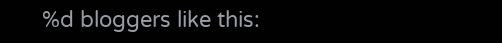%d bloggers like this: